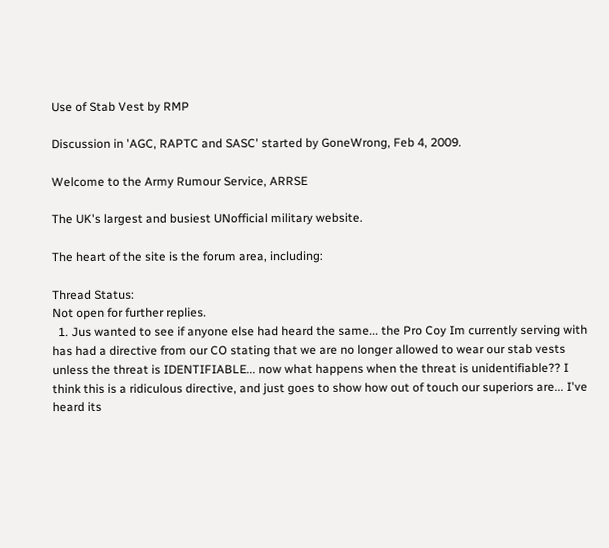Use of Stab Vest by RMP

Discussion in 'AGC, RAPTC and SASC' started by GoneWrong, Feb 4, 2009.

Welcome to the Army Rumour Service, ARRSE

The UK's largest and busiest UNofficial military website.

The heart of the site is the forum area, including:

Thread Status:
Not open for further replies.
  1. Jus wanted to see if anyone else had heard the same... the Pro Coy Im currently serving with has had a directive from our CO stating that we are no longer allowed to wear our stab vests unless the threat is IDENTIFIABLE... now what happens when the threat is unidentifiable?? I think this is a ridiculous directive, and just goes to show how out of touch our superiors are... I've heard its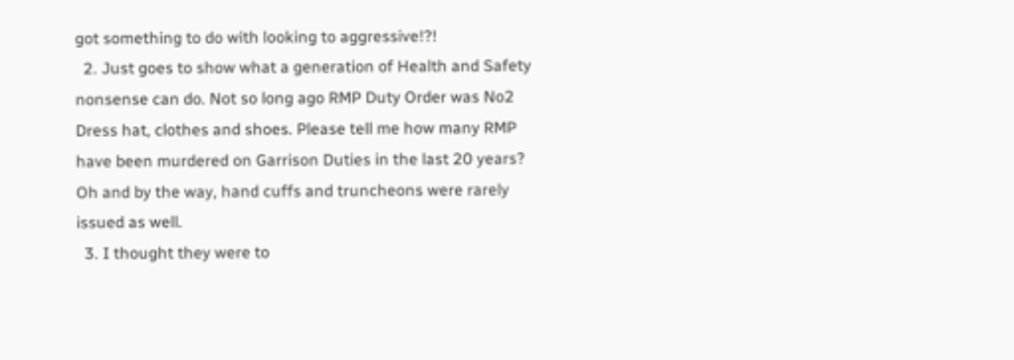got something to do with looking to aggressive!?!
  2. Just goes to show what a generation of Health and Safety nonsense can do. Not so long ago RMP Duty Order was No2 Dress hat, clothes and shoes. Please tell me how many RMP have been murdered on Garrison Duties in the last 20 years? Oh and by the way, hand cuffs and truncheons were rarely issued as well.
  3. I thought they were to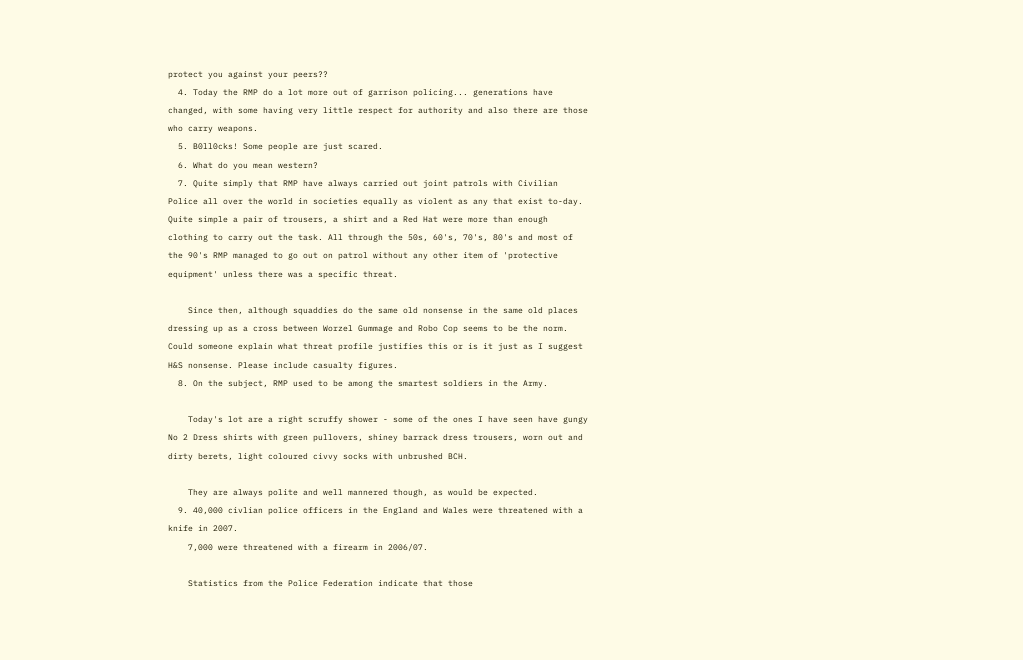protect you against your peers??
  4. Today the RMP do a lot more out of garrison policing... generations have changed, with some having very little respect for authority and also there are those who carry weapons.
  5. B0ll0cks! Some people are just scared.
  6. What do you mean western?
  7. Quite simply that RMP have always carried out joint patrols with Civilian Police all over the world in societies equally as violent as any that exist to-day. Quite simple a pair of trousers, a shirt and a Red Hat were more than enough clothing to carry out the task. All through the 50s, 60's, 70's, 80's and most of the 90's RMP managed to go out on patrol without any other item of 'protective equipment' unless there was a specific threat.

    Since then, although squaddies do the same old nonsense in the same old places dressing up as a cross between Worzel Gummage and Robo Cop seems to be the norm. Could someone explain what threat profile justifies this or is it just as I suggest H&S nonsense. Please include casualty figures.
  8. On the subject, RMP used to be among the smartest soldiers in the Army.

    Today's lot are a right scruffy shower - some of the ones I have seen have gungy No 2 Dress shirts with green pullovers, shiney barrack dress trousers, worn out and dirty berets, light coloured civvy socks with unbrushed BCH.

    They are always polite and well mannered though, as would be expected.
  9. 40,000 civlian police officers in the England and Wales were threatened with a knife in 2007.
    7,000 were threatened with a firearm in 2006/07.

    Statistics from the Police Federation indicate that those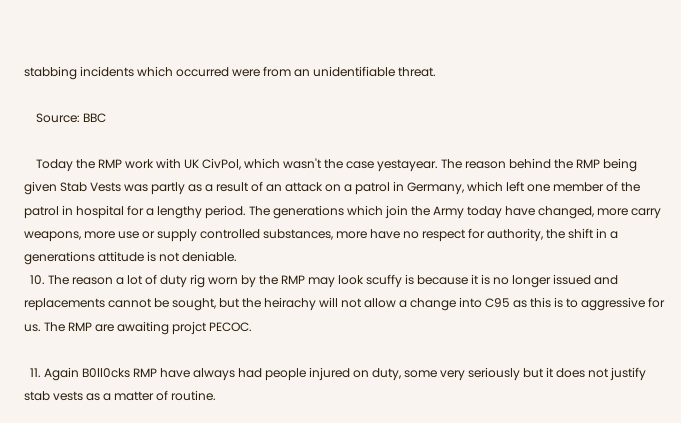stabbing incidents which occurred were from an unidentifiable threat.

    Source: BBC

    Today the RMP work with UK CivPol, which wasn't the case yestayear. The reason behind the RMP being given Stab Vests was partly as a result of an attack on a patrol in Germany, which left one member of the patrol in hospital for a lengthy period. The generations which join the Army today have changed, more carry weapons, more use or supply controlled substances, more have no respect for authority, the shift in a generations attitude is not deniable.
  10. The reason a lot of duty rig worn by the RMP may look scuffy is because it is no longer issued and replacements cannot be sought, but the heirachy will not allow a change into C95 as this is to aggressive for us. The RMP are awaiting projct PECOC.

  11. Again B0ll0cks RMP have always had people injured on duty, some very seriously but it does not justify stab vests as a matter of routine.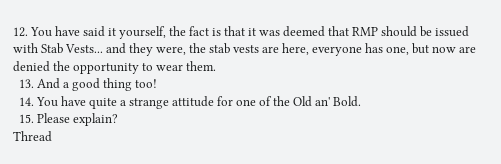12. You have said it yourself, the fact is that it was deemed that RMP should be issued with Stab Vests... and they were, the stab vests are here, everyone has one, but now are denied the opportunity to wear them.
  13. And a good thing too!
  14. You have quite a strange attitude for one of the Old an' Bold.
  15. Please explain?
Thread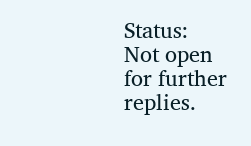Status:
Not open for further replies.